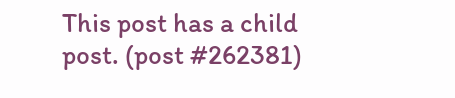This post has a child post. (post #262381)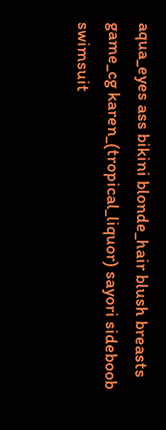aqua_eyes ass bikini blonde_hair blush breasts game_cg karen_(tropical_liquor) sayori sideboob swimsuit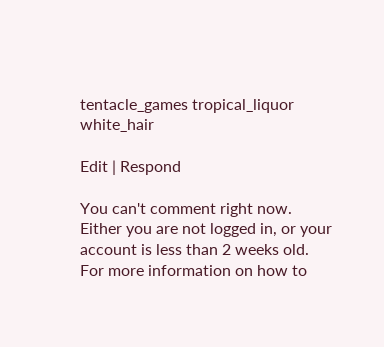tentacle_games tropical_liquor white_hair

Edit | Respond

You can't comment right now.
Either you are not logged in, or your account is less than 2 weeks old.
For more information on how to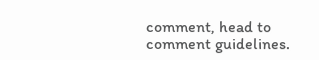comment, head to comment guidelines.